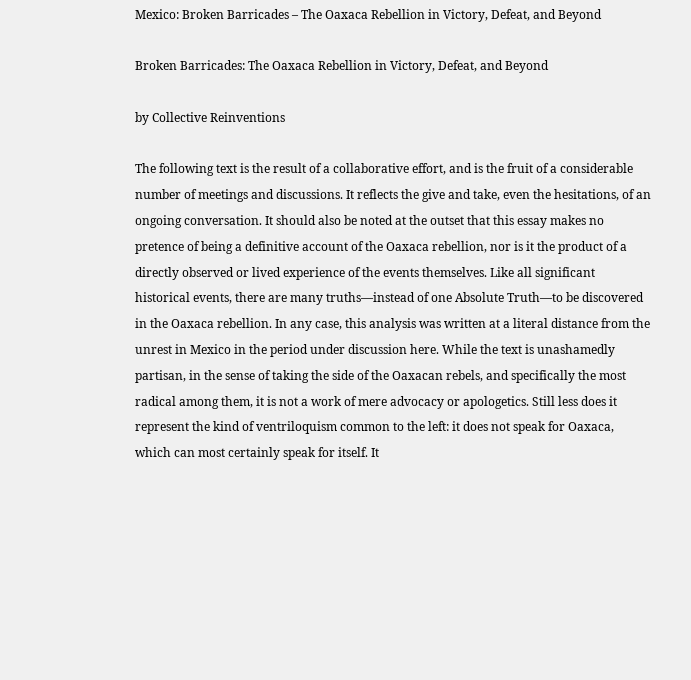Mexico: Broken Barricades – The Oaxaca Rebellion in Victory, Defeat, and Beyond

Broken Barricades: The Oaxaca Rebellion in Victory, Defeat, and Beyond

by Collective Reinventions

The following text is the result of a collaborative effort, and is the fruit of a considerable number of meetings and discussions. It reflects the give and take, even the hesitations, of an ongoing conversation. It should also be noted at the outset that this essay makes no pretence of being a definitive account of the Oaxaca rebellion, nor is it the product of a directly observed or lived experience of the events themselves. Like all significant historical events, there are many truths—instead of one Absolute Truth—to be discovered in the Oaxaca rebellion. In any case, this analysis was written at a literal distance from the unrest in Mexico in the period under discussion here. While the text is unashamedly partisan, in the sense of taking the side of the Oaxacan rebels, and specifically the most radical among them, it is not a work of mere advocacy or apologetics. Still less does it represent the kind of ventriloquism common to the left: it does not speak for Oaxaca, which can most certainly speak for itself. It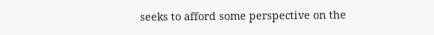seeks to afford some perspective on the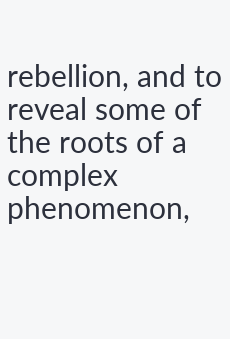rebellion, and to reveal some of the roots of a complex phenomenon,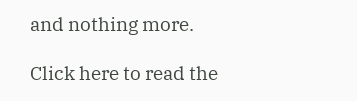and nothing more.

Click here to read the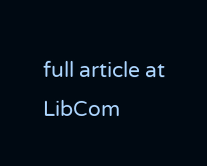full article at LibCom